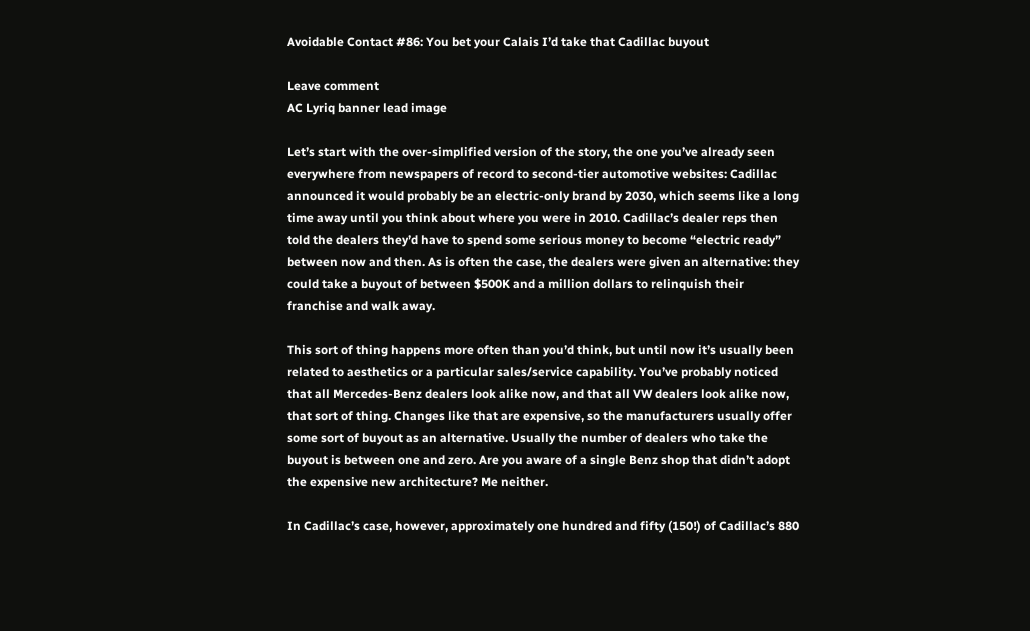Avoidable Contact #86: You bet your Calais I’d take that Cadillac buyout

Leave comment
AC Lyriq banner lead image

Let’s start with the over-simplified version of the story, the one you’ve already seen everywhere from newspapers of record to second-tier automotive websites: Cadillac announced it would probably be an electric-only brand by 2030, which seems like a long time away until you think about where you were in 2010. Cadillac’s dealer reps then told the dealers they’d have to spend some serious money to become “electric ready” between now and then. As is often the case, the dealers were given an alternative: they could take a buyout of between $500K and a million dollars to relinquish their franchise and walk away.

This sort of thing happens more often than you’d think, but until now it’s usually been related to aesthetics or a particular sales/service capability. You’ve probably noticed that all Mercedes-Benz dealers look alike now, and that all VW dealers look alike now, that sort of thing. Changes like that are expensive, so the manufacturers usually offer some sort of buyout as an alternative. Usually the number of dealers who take the buyout is between one and zero. Are you aware of a single Benz shop that didn’t adopt the expensive new architecture? Me neither.

In Cadillac’s case, however, approximately one hundred and fifty (150!) of Cadillac’s 880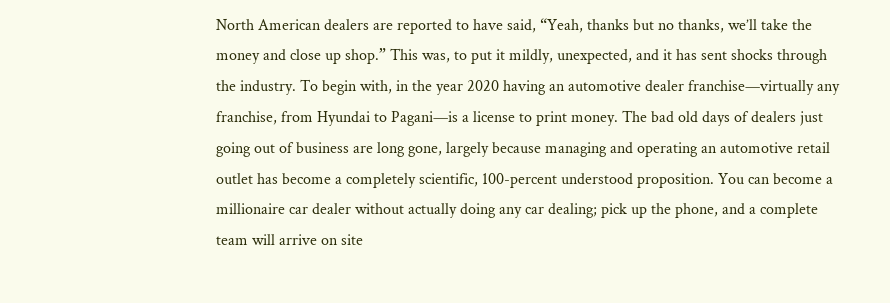North American dealers are reported to have said, “Yeah, thanks but no thanks, we’ll take the money and close up shop.” This was, to put it mildly, unexpected, and it has sent shocks through the industry. To begin with, in the year 2020 having an automotive dealer franchise—virtually any franchise, from Hyundai to Pagani—is a license to print money. The bad old days of dealers just going out of business are long gone, largely because managing and operating an automotive retail outlet has become a completely scientific, 100-percent understood proposition. You can become a millionaire car dealer without actually doing any car dealing; pick up the phone, and a complete team will arrive on site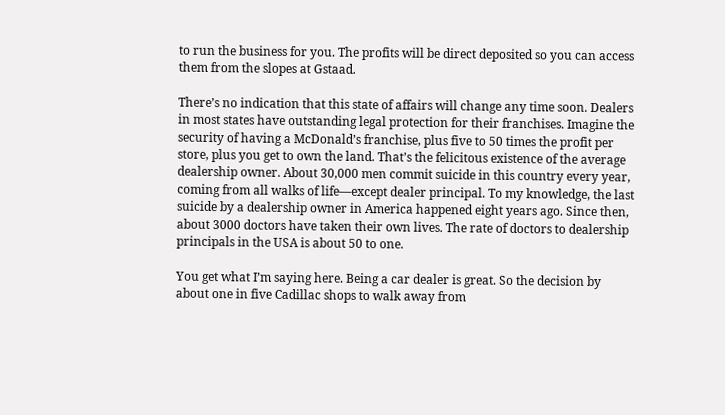to run the business for you. The profits will be direct deposited so you can access them from the slopes at Gstaad.

There’s no indication that this state of affairs will change any time soon. Dealers in most states have outstanding legal protection for their franchises. Imagine the security of having a McDonald’s franchise, plus five to 50 times the profit per store, plus you get to own the land. That’s the felicitous existence of the average dealership owner. About 30,000 men commit suicide in this country every year, coming from all walks of life—except dealer principal. To my knowledge, the last suicide by a dealership owner in America happened eight years ago. Since then, about 3000 doctors have taken their own lives. The rate of doctors to dealership principals in the USA is about 50 to one.

You get what I’m saying here. Being a car dealer is great. So the decision by about one in five Cadillac shops to walk away from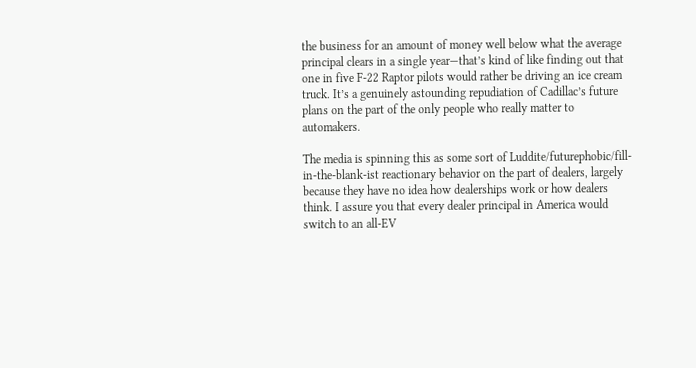the business for an amount of money well below what the average principal clears in a single year—that’s kind of like finding out that one in five F-22 Raptor pilots would rather be driving an ice cream truck. It’s a genuinely astounding repudiation of Cadillac’s future plans on the part of the only people who really matter to automakers.

The media is spinning this as some sort of Luddite/futurephobic/fill-in-the-blank-ist reactionary behavior on the part of dealers, largely because they have no idea how dealerships work or how dealers think. I assure you that every dealer principal in America would switch to an all-EV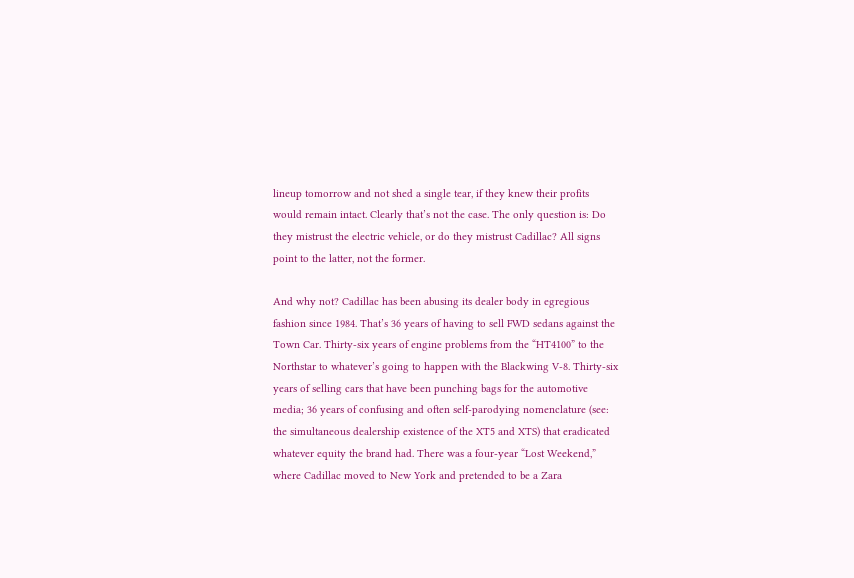lineup tomorrow and not shed a single tear, if they knew their profits would remain intact. Clearly that’s not the case. The only question is: Do they mistrust the electric vehicle, or do they mistrust Cadillac? All signs point to the latter, not the former.

And why not? Cadillac has been abusing its dealer body in egregious fashion since 1984. That’s 36 years of having to sell FWD sedans against the Town Car. Thirty-six years of engine problems from the “HT4100” to the Northstar to whatever’s going to happen with the Blackwing V-8. Thirty-six years of selling cars that have been punching bags for the automotive media; 36 years of confusing and often self-parodying nomenclature (see: the simultaneous dealership existence of the XT5 and XTS) that eradicated whatever equity the brand had. There was a four-year “Lost Weekend,” where Cadillac moved to New York and pretended to be a Zara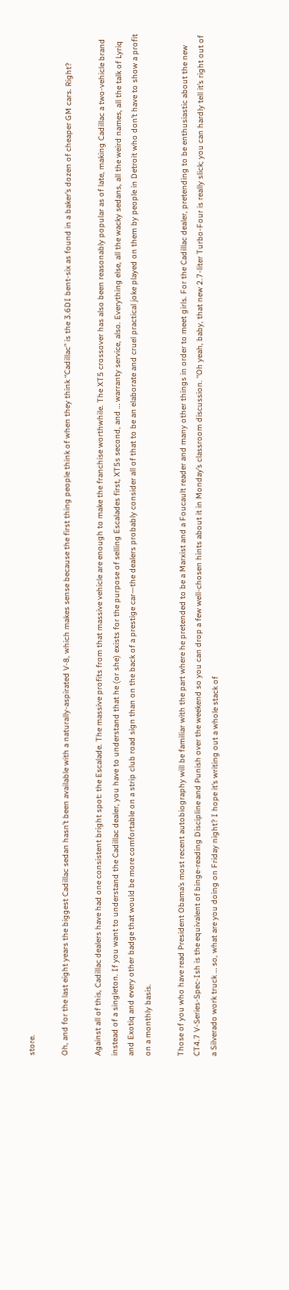store.

Oh, and for the last eight years the biggest Cadillac sedan hasn’t been available with a naturally-aspirated V-8, which makes sense because the first thing people think of when they think “Cadillac” is the 3.6DI bent-six as found in a baker’s dozen of cheaper GM cars. Right?

Against all of this, Cadillac dealers have had one consistent bright spot: the Escalade. The massive profits from that massive vehicle are enough to make the franchise worthwhile. The XT5 crossover has also been reasonably popular as of late, making Cadillac a two-vehicle brand instead of a singleton. If you want to understand the Cadillac dealer, you have to understand that he (or she) exists for the purpose of selling Escalades first, XT5s second, and … warranty service, also. Everything else, all the wacky sedans, all the weird names, all the talk of Lyriq and Exotiq and every other badge that would be more comfortable on a strip club road sign than on the back of a prestige car—the dealers probably consider all of that to be an elaborate and cruel practical joke played on them by people in Detroit who don’t have to show a profit on a monthly basis.

Those of you who have read President Obama’s most recent autobiography will be familiar with the part where he pretended to be a Marxist and a Foucault reader and many other things in order to meet girls. For the Cadillac dealer, pretending to be enthusiastic about the new CT4.7 V-Series-Spec-Ish is the equivalent of binge-reading Discipline and Punish over the weekend so you can drop a few well-chosen hints about it in Monday’s classroom discussion. “Oh yeah, baby, that new 2.7-liter Turbo-Four is really slick; you can hardly tell it’s right out of a Silverado work truck … so, what are you doing on Friday night? I hope it’s writing out a whole stack of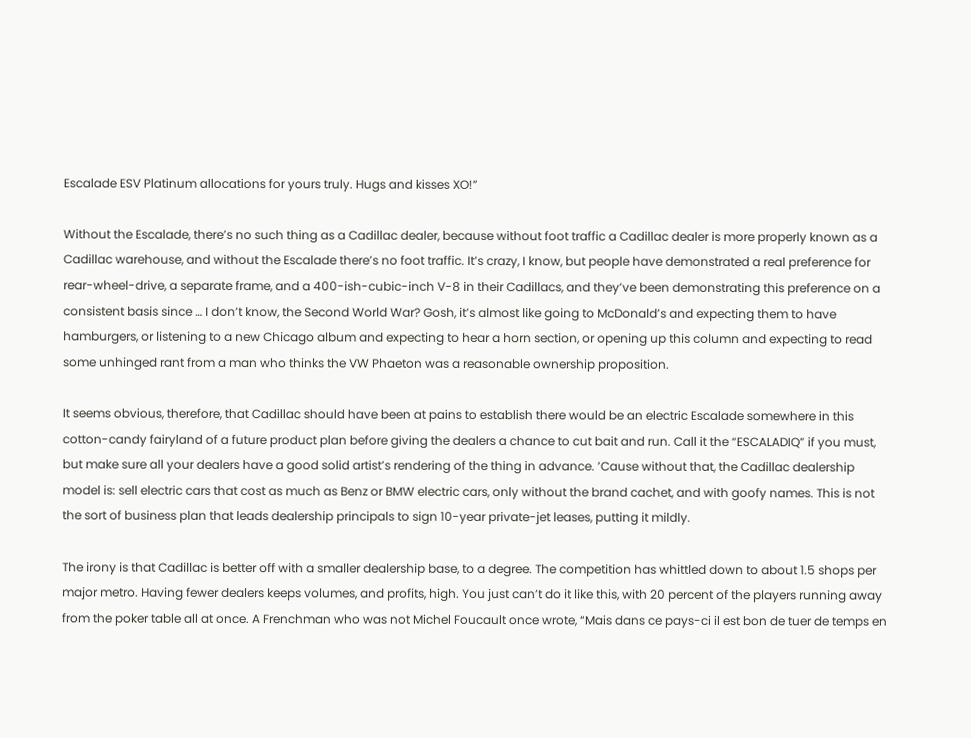Escalade ESV Platinum allocations for yours truly. Hugs and kisses XO!”

Without the Escalade, there’s no such thing as a Cadillac dealer, because without foot traffic a Cadillac dealer is more properly known as a Cadillac warehouse, and without the Escalade there’s no foot traffic. It’s crazy, I know, but people have demonstrated a real preference for rear-wheel-drive, a separate frame, and a 400-ish-cubic-inch V-8 in their Cadillacs, and they’ve been demonstrating this preference on a consistent basis since … I don’t know, the Second World War? Gosh, it’s almost like going to McDonald’s and expecting them to have hamburgers, or listening to a new Chicago album and expecting to hear a horn section, or opening up this column and expecting to read some unhinged rant from a man who thinks the VW Phaeton was a reasonable ownership proposition.

It seems obvious, therefore, that Cadillac should have been at pains to establish there would be an electric Escalade somewhere in this cotton-candy fairyland of a future product plan before giving the dealers a chance to cut bait and run. Call it the “ESCALADIQ” if you must, but make sure all your dealers have a good solid artist’s rendering of the thing in advance. ’Cause without that, the Cadillac dealership model is: sell electric cars that cost as much as Benz or BMW electric cars, only without the brand cachet, and with goofy names. This is not the sort of business plan that leads dealership principals to sign 10-year private-jet leases, putting it mildly.

The irony is that Cadillac is better off with a smaller dealership base, to a degree. The competition has whittled down to about 1.5 shops per major metro. Having fewer dealers keeps volumes, and profits, high. You just can’t do it like this, with 20 percent of the players running away from the poker table all at once. A Frenchman who was not Michel Foucault once wrote, “Mais dans ce pays-ci il est bon de tuer de temps en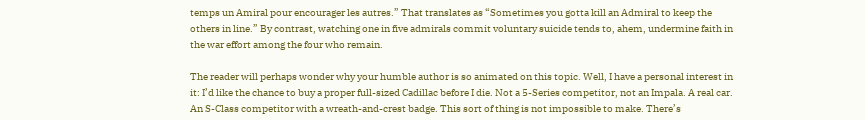temps un Amiral pour encourager les autres.” That translates as “Sometimes you gotta kill an Admiral to keep the others in line.” By contrast, watching one in five admirals commit voluntary suicide tends to, ahem, undermine faith in the war effort among the four who remain.

The reader will perhaps wonder why your humble author is so animated on this topic. Well, I have a personal interest in it: I’d like the chance to buy a proper full-sized Cadillac before I die. Not a 5-Series competitor, not an Impala. A real car. An S-Class competitor with a wreath-and-crest badge. This sort of thing is not impossible to make. There’s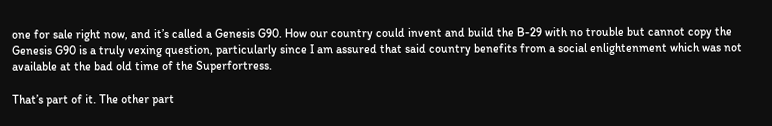one for sale right now, and it’s called a Genesis G90. How our country could invent and build the B-29 with no trouble but cannot copy the Genesis G90 is a truly vexing question, particularly since I am assured that said country benefits from a social enlightenment which was not available at the bad old time of the Superfortress.

That’s part of it. The other part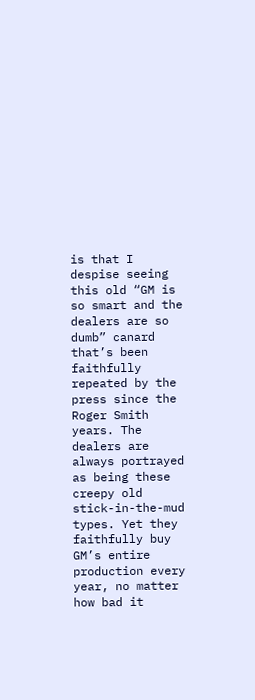is that I despise seeing this old “GM is so smart and the dealers are so dumb” canard that’s been faithfully repeated by the press since the Roger Smith years. The dealers are always portrayed as being these creepy old stick-in-the-mud types. Yet they faithfully buy GM’s entire production every year, no matter how bad it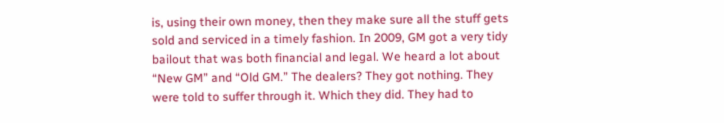is, using their own money, then they make sure all the stuff gets sold and serviced in a timely fashion. In 2009, GM got a very tidy bailout that was both financial and legal. We heard a lot about “New GM” and “Old GM.” The dealers? They got nothing. They were told to suffer through it. Which they did. They had to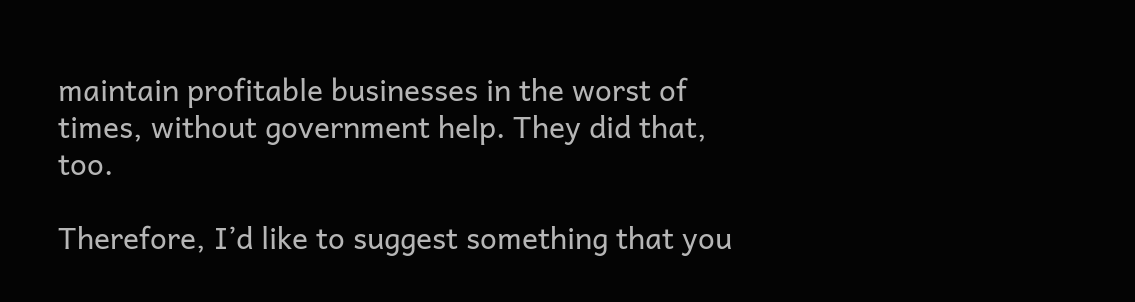maintain profitable businesses in the worst of times, without government help. They did that, too.

Therefore, I’d like to suggest something that you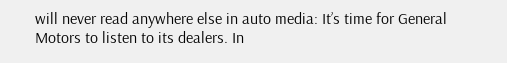will never read anywhere else in auto media: It’s time for General Motors to listen to its dealers. In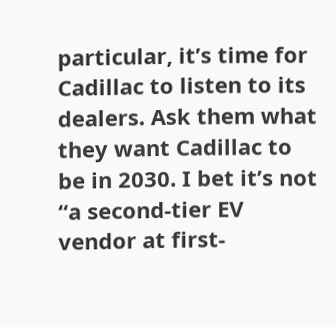particular, it’s time for Cadillac to listen to its dealers. Ask them what they want Cadillac to be in 2030. I bet it’s not “a second-tier EV vendor at first-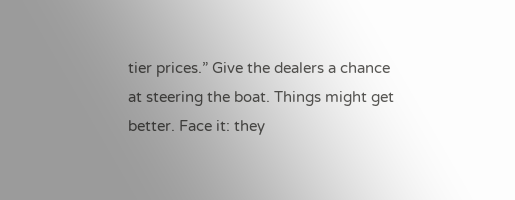tier prices.” Give the dealers a chance at steering the boat. Things might get better. Face it: they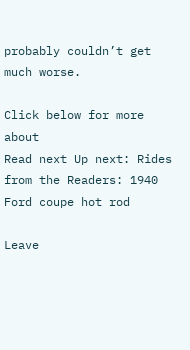probably couldn’t get much worse.

Click below for more about
Read next Up next: Rides from the Readers: 1940 Ford coupe hot rod

Leave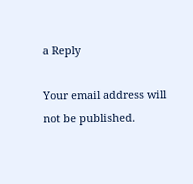a Reply

Your email address will not be published.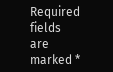Required fields are marked *